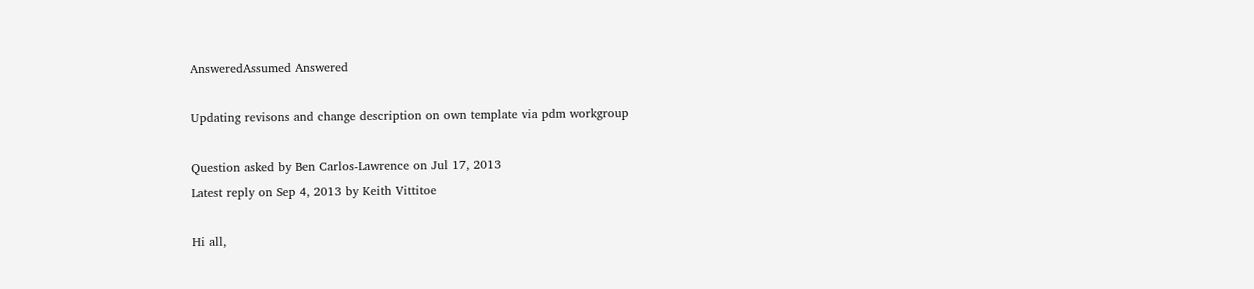AnsweredAssumed Answered

Updating revisons and change description on own template via pdm workgroup

Question asked by Ben Carlos-Lawrence on Jul 17, 2013
Latest reply on Sep 4, 2013 by Keith Vittitoe

Hi all,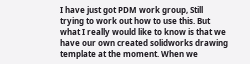I have just got PDM work group, Still trying to work out how to use this. But what I really would like to know is that we have our own created solidworks drawing template at the moment. When we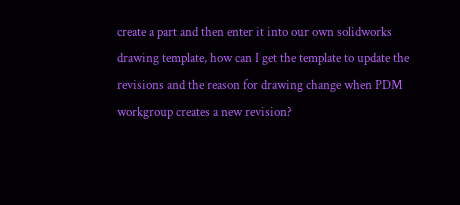create a part and then enter it into our own solidworks drawing template, how can I get the template to update the revisions and the reason for drawing change when PDM workgroup creates a new revision?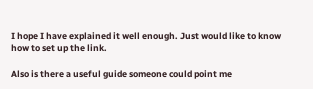I hope I have explained it well enough. Just would like to know how to set up the link.

Also is there a useful guide someone could point me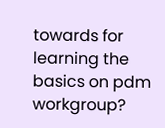towards for learning the basics on pdm workgroup?